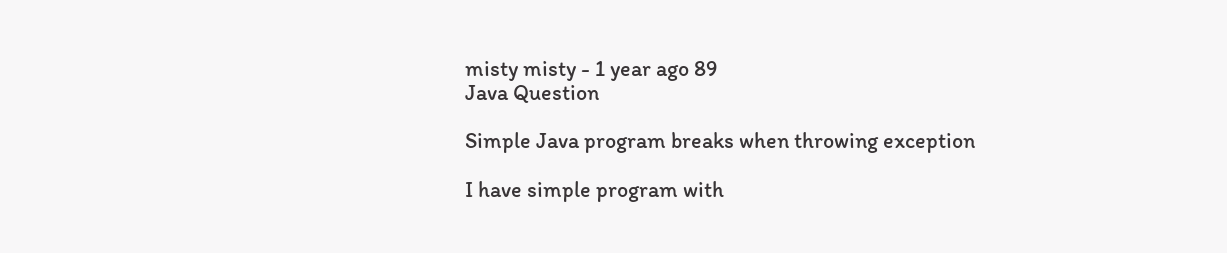misty misty - 1 year ago 89
Java Question

Simple Java program breaks when throwing exception

I have simple program with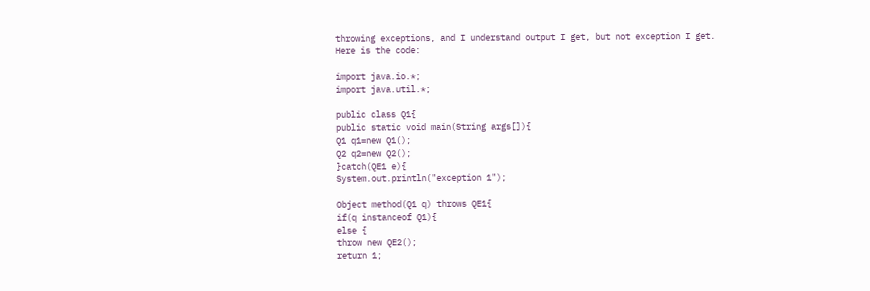throwing exceptions, and I understand output I get, but not exception I get.
Here is the code:

import java.io.*;
import java.util.*;

public class Q1{
public static void main(String args[]){
Q1 q1=new Q1();
Q2 q2=new Q2();
}catch(QE1 e){
System.out.println("exception 1");

Object method(Q1 q) throws QE1{
if(q instanceof Q1){
else {
throw new QE2();
return 1;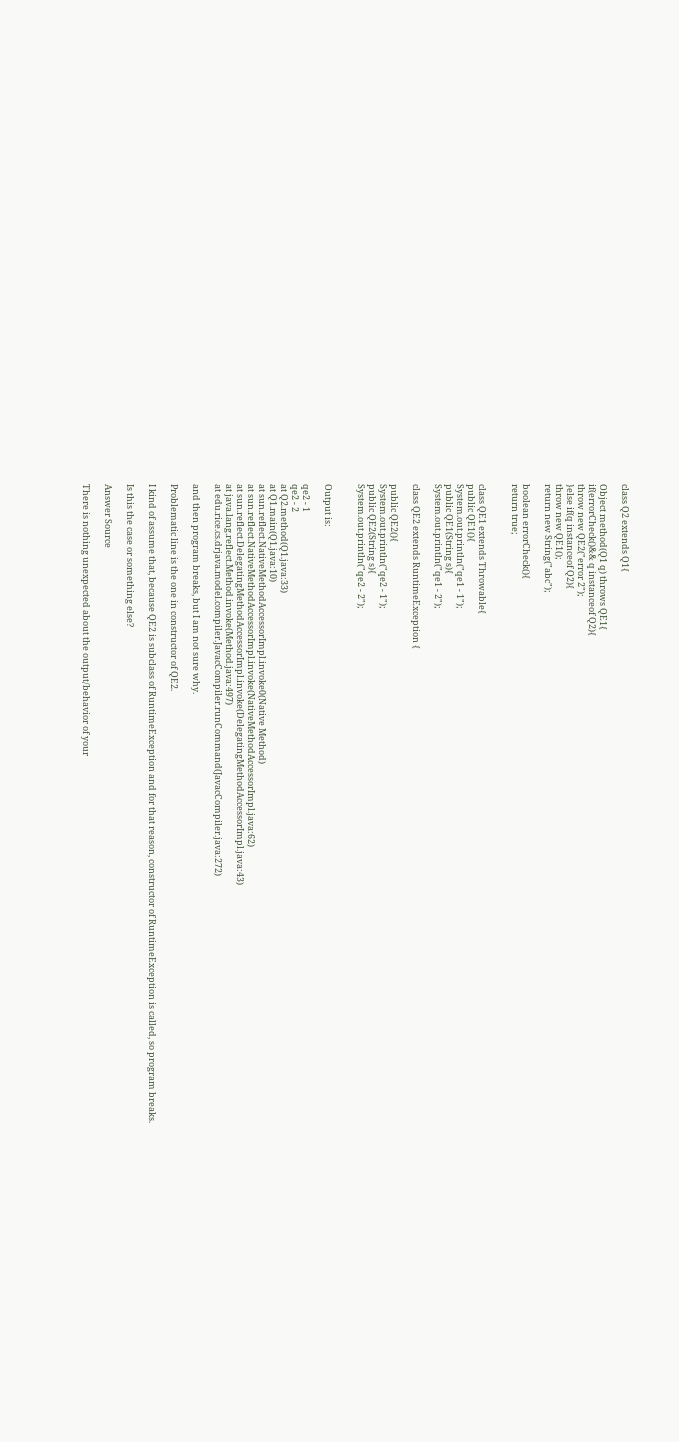class Q2 extends Q1{

Object method(Q1 q) throws QE1{
if(errorCheck()&& q instanceof Q2){
throw new QE2("error 2");
}else if(q instanceof Q2){
throw new QE1();
return new String("abc");

boolean errorCheck(){
return true;


class QE1 extends Throwable{
public QE1(){
System.out.println("qe1 - 1");
public QE1(String s){
System.out.println("qe1 - 2");

class QE2 extends RuntimeException {

public QE2(){
System.out.println("qe2 - 1");
public QE2(String s){
System.out.println("qe2 - 2");


Output is:

qe2 - 1
qe2 - 2
at Q2.method(Q1.java:33)
at Q1.main(Q1.java:10)
at sun.reflect.NativeMethodAccessorImpl.invoke0(Native Method)
at sun.reflect.NativeMethodAccessorImpl.invoke(NativeMethodAccessorImpl.java:62)
at sun.reflect.DelegatingMethodAccessorImpl.invoke(DelegatingMethodAccessorImpl.java:43)
at java.lang.reflect.Method.invoke(Method.java:497)
at edu.rice.cs.drjava.model.compiler.JavacCompiler.runCommand(JavacCompiler.java:272)

and then program breaks, but I am not sure why.

Problematic line is the one in constructor of QE2.

I kind of assume that, because QE2 is subclass of RuntimeException and for that reason, constructor of RuntimeException is called, so program breaks.

Is this the case or something else?

Answer Source

There is nothing unexpected about the output/behavior of your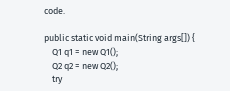code.

public static void main(String args[]) {
    Q1 q1 = new Q1();
    Q2 q2 = new Q2();
    try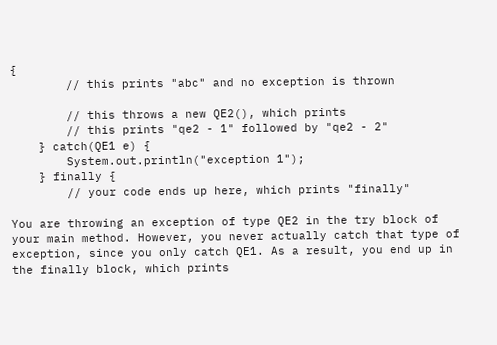{
        // this prints "abc" and no exception is thrown

        // this throws a new QE2(), which prints
        // this prints "qe2 - 1" followed by "qe2 - 2"
    } catch(QE1 e) {
        System.out.println("exception 1");
    } finally {
        // your code ends up here, which prints "finally"

You are throwing an exception of type QE2 in the try block of your main method. However, you never actually catch that type of exception, since you only catch QE1. As a result, you end up in the finally block, which prints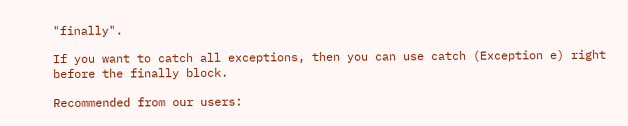"finally".

If you want to catch all exceptions, then you can use catch (Exception e) right before the finally block.

Recommended from our users: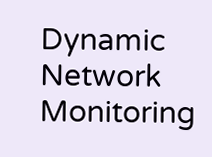Dynamic Network Monitoring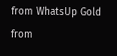from WhatsUp Gold from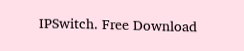IPSwitch. Free Download